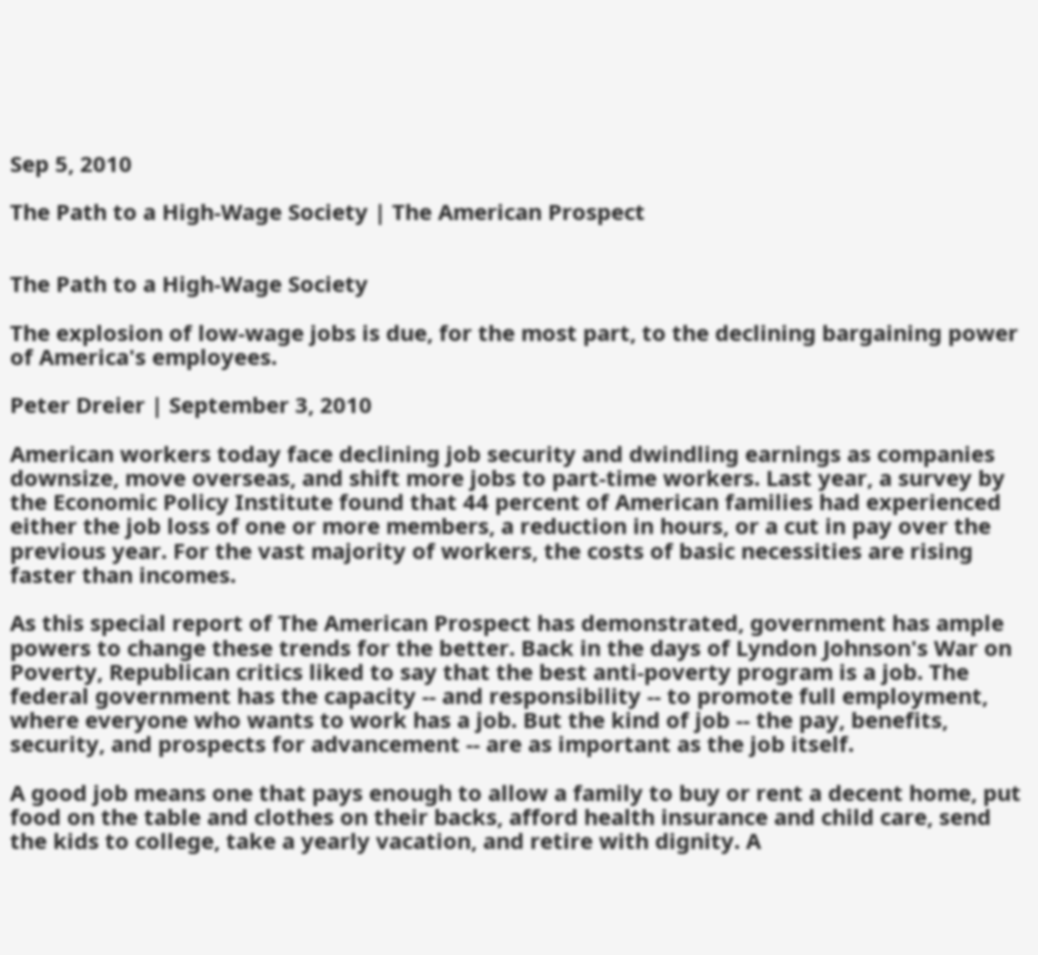Sep 5, 2010

The Path to a High-Wage Society | The American Prospect


The Path to a High-Wage Society

The explosion of low-wage jobs is due, for the most part, to the declining bargaining power of America's employees.

Peter Dreier | September 3, 2010

American workers today face declining job security and dwindling earnings as companies downsize, move overseas, and shift more jobs to part-time workers. Last year, a survey by the Economic Policy Institute found that 44 percent of American families had experienced either the job loss of one or more members, a reduction in hours, or a cut in pay over the previous year. For the vast majority of workers, the costs of basic necessities are rising faster than incomes.

As this special report of The American Prospect has demonstrated, government has ample powers to change these trends for the better. Back in the days of Lyndon Johnson's War on Poverty, Republican critics liked to say that the best anti-poverty program is a job. The federal government has the capacity -- and responsibility -- to promote full employment, where everyone who wants to work has a job. But the kind of job -- the pay, benefits, security, and prospects for advancement -- are as important as the job itself.

A good job means one that pays enough to allow a family to buy or rent a decent home, put food on the table and clothes on their backs, afford health insurance and child care, send the kids to college, take a yearly vacation, and retire with dignity. A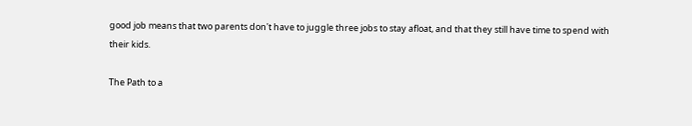good job means that two parents don't have to juggle three jobs to stay afloat, and that they still have time to spend with their kids.

The Path to a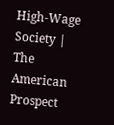High-Wage Society | The American Prospect